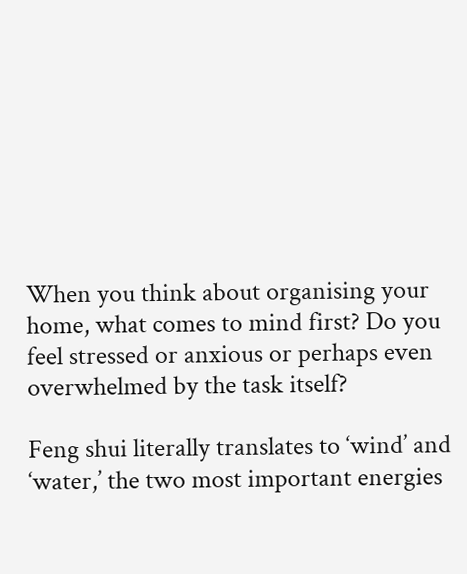When you think about organising your home, what comes to mind first? Do you feel stressed or anxious or perhaps even overwhelmed by the task itself?

Feng shui literally translates to ‘wind’ and ‘water,’ the two most important energies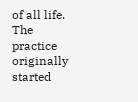of all life. The practice originally started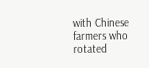with Chinese farmers who rotated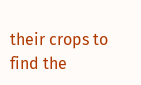their crops to find the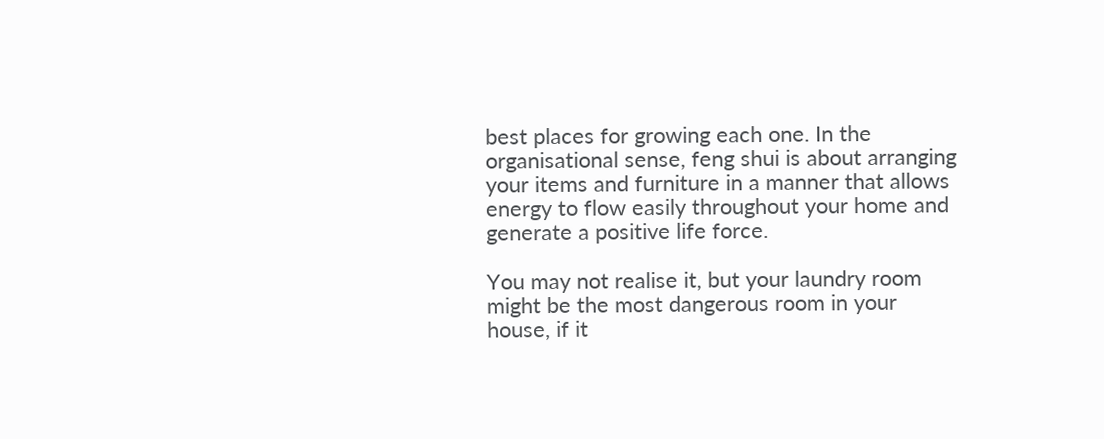best places for growing each one. In the organisational sense, feng shui is about arranging your items and furniture in a manner that allows energy to flow easily throughout your home and generate a positive life force.

You may not realise it, but your laundry room might be the most dangerous room in your house, if it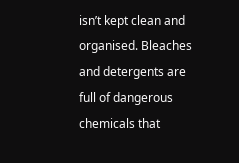isn’t kept clean and organised. Bleaches and detergents are full of dangerous chemicals that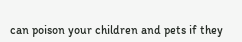can poison your children and pets if they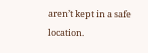aren’t kept in a safe location.